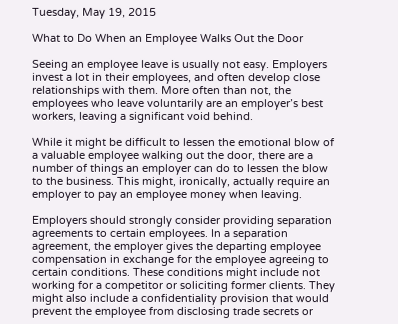Tuesday, May 19, 2015

What to Do When an Employee Walks Out the Door

Seeing an employee leave is usually not easy. Employers invest a lot in their employees, and often develop close relationships with them. More often than not, the employees who leave voluntarily are an employer’s best workers, leaving a significant void behind.

While it might be difficult to lessen the emotional blow of a valuable employee walking out the door, there are a number of things an employer can do to lessen the blow to the business. This might, ironically, actually require an employer to pay an employee money when leaving.

Employers should strongly consider providing separation agreements to certain employees. In a separation agreement, the employer gives the departing employee compensation in exchange for the employee agreeing to certain conditions. These conditions might include not working for a competitor or soliciting former clients. They might also include a confidentiality provision that would prevent the employee from disclosing trade secrets or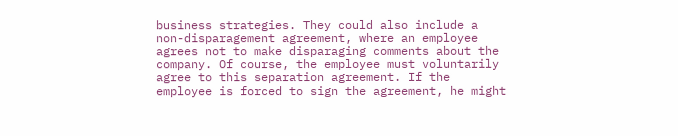business strategies. They could also include a non-disparagement agreement, where an employee agrees not to make disparaging comments about the company. Of course, the employee must voluntarily agree to this separation agreement. If the employee is forced to sign the agreement, he might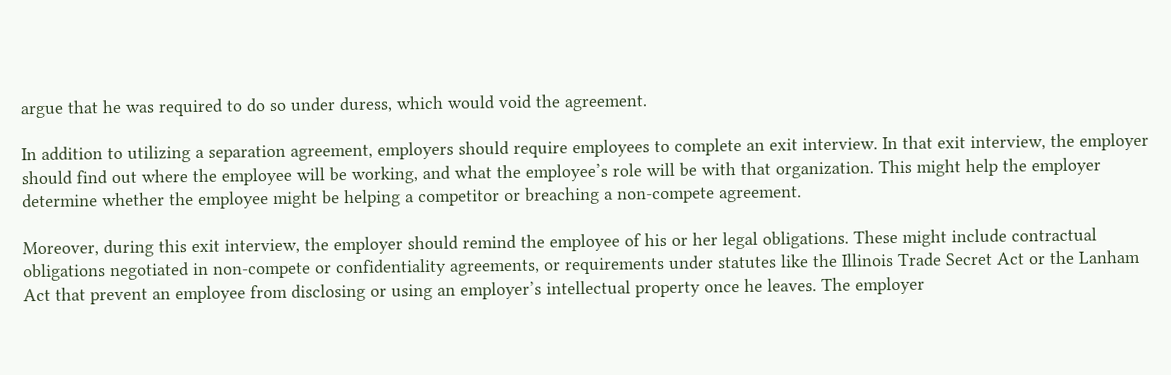argue that he was required to do so under duress, which would void the agreement.

In addition to utilizing a separation agreement, employers should require employees to complete an exit interview. In that exit interview, the employer should find out where the employee will be working, and what the employee’s role will be with that organization. This might help the employer determine whether the employee might be helping a competitor or breaching a non-compete agreement.

Moreover, during this exit interview, the employer should remind the employee of his or her legal obligations. These might include contractual obligations negotiated in non-compete or confidentiality agreements, or requirements under statutes like the Illinois Trade Secret Act or the Lanham Act that prevent an employee from disclosing or using an employer’s intellectual property once he leaves. The employer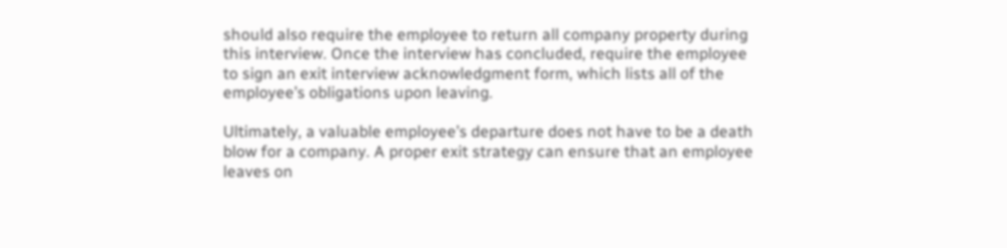should also require the employee to return all company property during this interview. Once the interview has concluded, require the employee to sign an exit interview acknowledgment form, which lists all of the employee’s obligations upon leaving.

Ultimately, a valuable employee’s departure does not have to be a death blow for a company. A proper exit strategy can ensure that an employee leaves on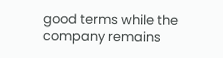good terms while the company remains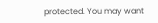protected. You may want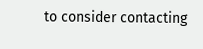to consider contacting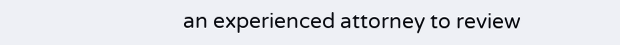an experienced attorney to review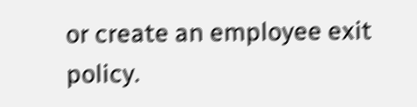or create an employee exit policy.